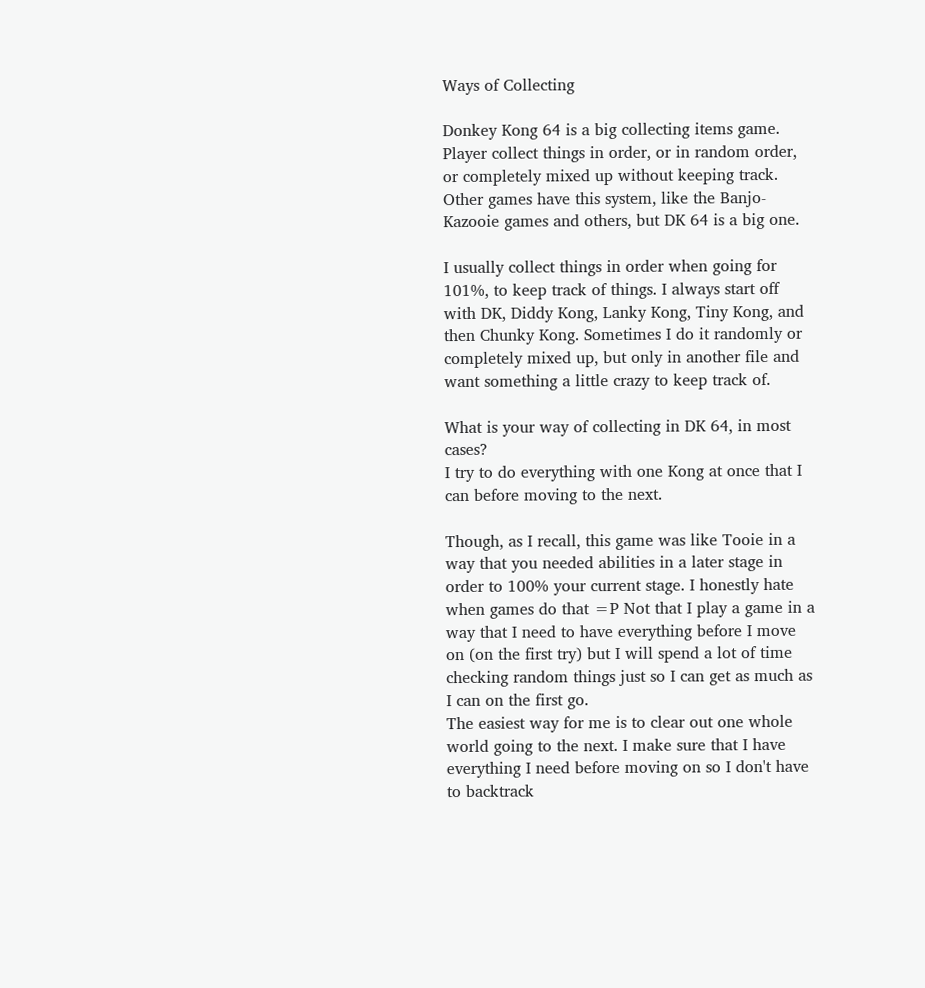Ways of Collecting

Donkey Kong 64 is a big collecting items game. Player collect things in order, or in random order, or completely mixed up without keeping track. Other games have this system, like the Banjo-Kazooie games and others, but DK 64 is a big one.

I usually collect things in order when going for 101%, to keep track of things. I always start off with DK, Diddy Kong, Lanky Kong, Tiny Kong, and then Chunky Kong. Sometimes I do it randomly or completely mixed up, but only in another file and want something a little crazy to keep track of.

What is your way of collecting in DK 64, in most cases?
I try to do everything with one Kong at once that I can before moving to the next.

Though, as I recall, this game was like Tooie in a way that you needed abilities in a later stage in order to 100% your current stage. I honestly hate when games do that =P Not that I play a game in a way that I need to have everything before I move on (on the first try) but I will spend a lot of time checking random things just so I can get as much as I can on the first go.
The easiest way for me is to clear out one whole world going to the next. I make sure that I have everything I need before moving on so I don't have to backtrack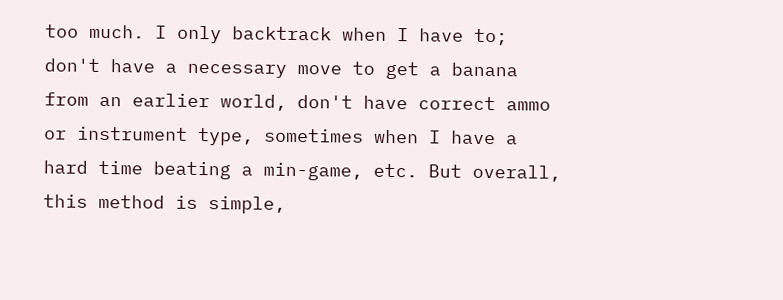too much. I only backtrack when I have to; don't have a necessary move to get a banana from an earlier world, don't have correct ammo or instrument type, sometimes when I have a hard time beating a min-game, etc. But overall, this method is simple,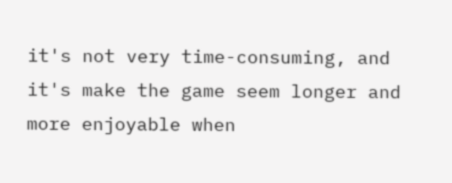it's not very time-consuming, and it's make the game seem longer and more enjoyable when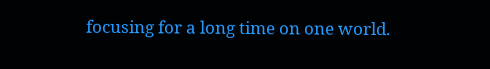focusing for a long time on one world.